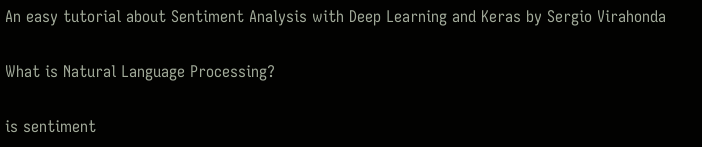An easy tutorial about Sentiment Analysis with Deep Learning and Keras by Sergio Virahonda

What is Natural Language Processing?

is sentiment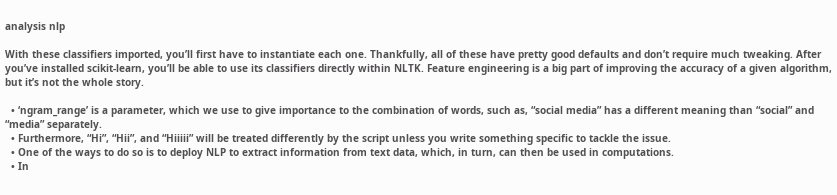analysis nlp

With these classifiers imported, you’ll first have to instantiate each one. Thankfully, all of these have pretty good defaults and don’t require much tweaking. After you’ve installed scikit-learn, you’ll be able to use its classifiers directly within NLTK. Feature engineering is a big part of improving the accuracy of a given algorithm, but it’s not the whole story.

  • ‘ngram_range’ is a parameter, which we use to give importance to the combination of words, such as, “social media” has a different meaning than “social” and “media” separately.
  • Furthermore, “Hi”, “Hii”, and “Hiiiii” will be treated differently by the script unless you write something specific to tackle the issue.
  • One of the ways to do so is to deploy NLP to extract information from text data, which, in turn, can then be used in computations.
  • In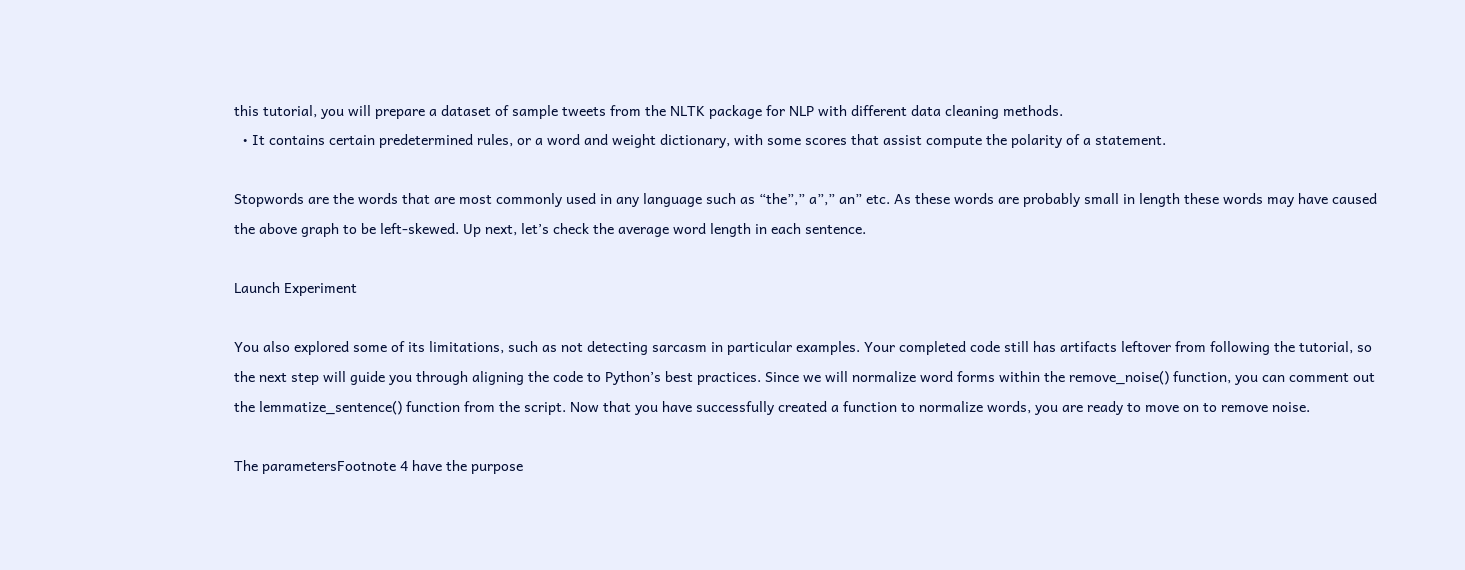this tutorial, you will prepare a dataset of sample tweets from the NLTK package for NLP with different data cleaning methods.
  • It contains certain predetermined rules, or a word and weight dictionary, with some scores that assist compute the polarity of a statement.

Stopwords are the words that are most commonly used in any language such as “the”,” a”,” an” etc. As these words are probably small in length these words may have caused the above graph to be left-skewed. Up next, let’s check the average word length in each sentence.

Launch Experiment

You also explored some of its limitations, such as not detecting sarcasm in particular examples. Your completed code still has artifacts leftover from following the tutorial, so the next step will guide you through aligning the code to Python’s best practices. Since we will normalize word forms within the remove_noise() function, you can comment out the lemmatize_sentence() function from the script. Now that you have successfully created a function to normalize words, you are ready to move on to remove noise.

The parametersFootnote 4 have the purpose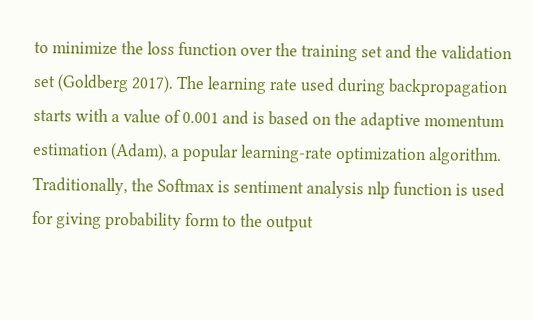to minimize the loss function over the training set and the validation set (Goldberg 2017). The learning rate used during backpropagation starts with a value of 0.001 and is based on the adaptive momentum estimation (Adam), a popular learning-rate optimization algorithm. Traditionally, the Softmax is sentiment analysis nlp function is used for giving probability form to the output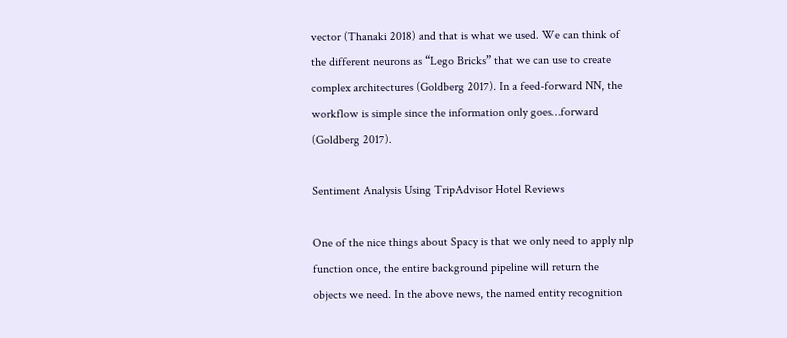vector (Thanaki 2018) and that is what we used. We can think of the different neurons as “Lego Bricks” that we can use to create complex architectures (Goldberg 2017). In a feed-forward NN, the workflow is simple since the information only goes…forward (Goldberg 2017).

Sentiment Analysis Using TripAdvisor Hotel Reviews

One of the nice things about Spacy is that we only need to apply nlp function once, the entire background pipeline will return the objects we need. In the above news, the named entity recognition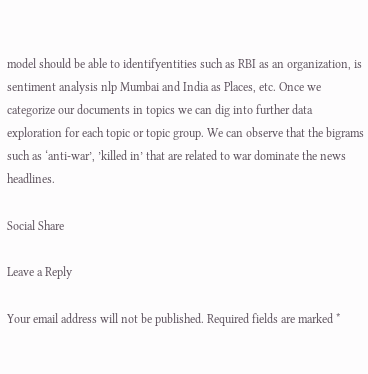model should be able to identifyentities such as RBI as an organization, is sentiment analysis nlp Mumbai and India as Places, etc. Once we categorize our documents in topics we can dig into further data exploration for each topic or topic group. We can observe that the bigrams such as ‘anti-war’, ’killed in’ that are related to war dominate the news headlines.

Social Share

Leave a Reply

Your email address will not be published. Required fields are marked *